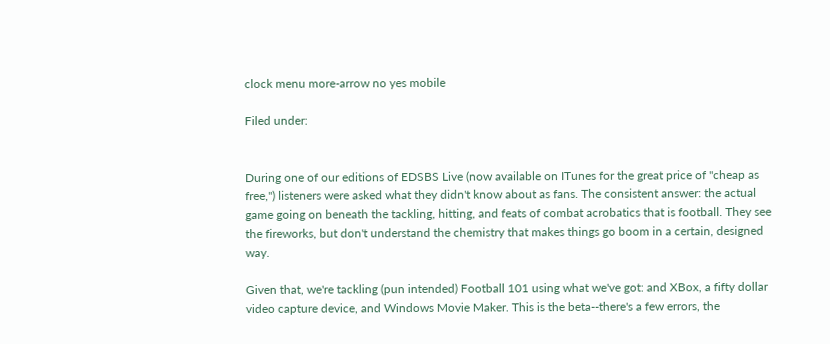clock menu more-arrow no yes mobile

Filed under:


During one of our editions of EDSBS Live (now available on ITunes for the great price of "cheap as free,") listeners were asked what they didn't know about as fans. The consistent answer: the actual game going on beneath the tackling, hitting, and feats of combat acrobatics that is football. They see the fireworks, but don't understand the chemistry that makes things go boom in a certain, designed way.

Given that, we're tackling (pun intended) Football 101 using what we've got: and XBox, a fifty dollar video capture device, and Windows Movie Maker. This is the beta--there's a few errors, the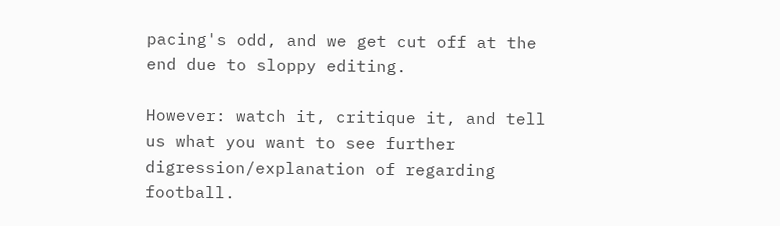pacing's odd, and we get cut off at the end due to sloppy editing.

However: watch it, critique it, and tell us what you want to see further digression/explanation of regarding football.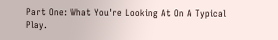Part One: What You're Looking At On A Typical Play.